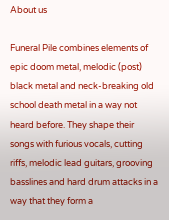About us

Funeral Pile combines elements of epic doom metal, melodic (post) black metal and neck-breaking old school death metal in a way not heard before. They shape their songs with furious vocals, cutting riffs, melodic lead guitars, grooving basslines and hard drum attacks in a way that they form a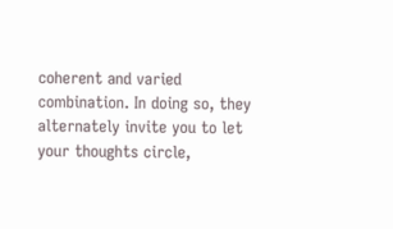coherent and varied combination. In doing so, they alternately invite you to let your thoughts circle,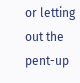or letting out the pent-up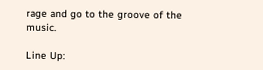rage and go to the groove of the music.

Line Up: